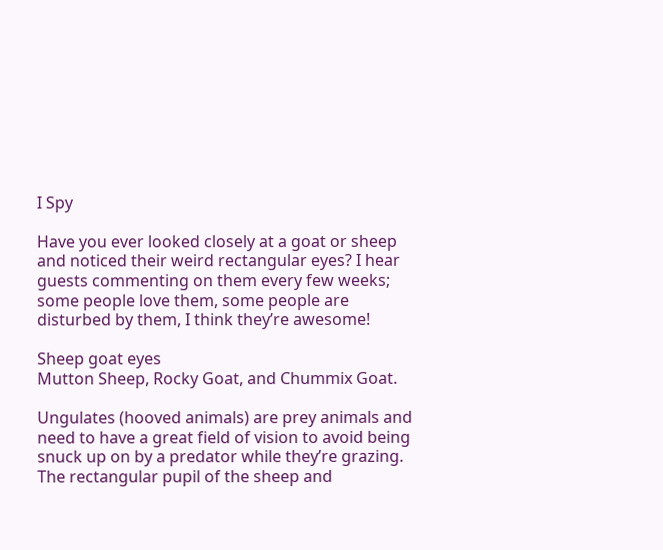I Spy

Have you ever looked closely at a goat or sheep and noticed their weird rectangular eyes? I hear guests commenting on them every few weeks; some people love them, some people are disturbed by them, I think they’re awesome!

Sheep goat eyes
Mutton Sheep, Rocky Goat, and Chummix Goat.

Ungulates (hooved animals) are prey animals and need to have a great field of vision to avoid being snuck up on by a predator while they’re grazing. The rectangular pupil of the sheep and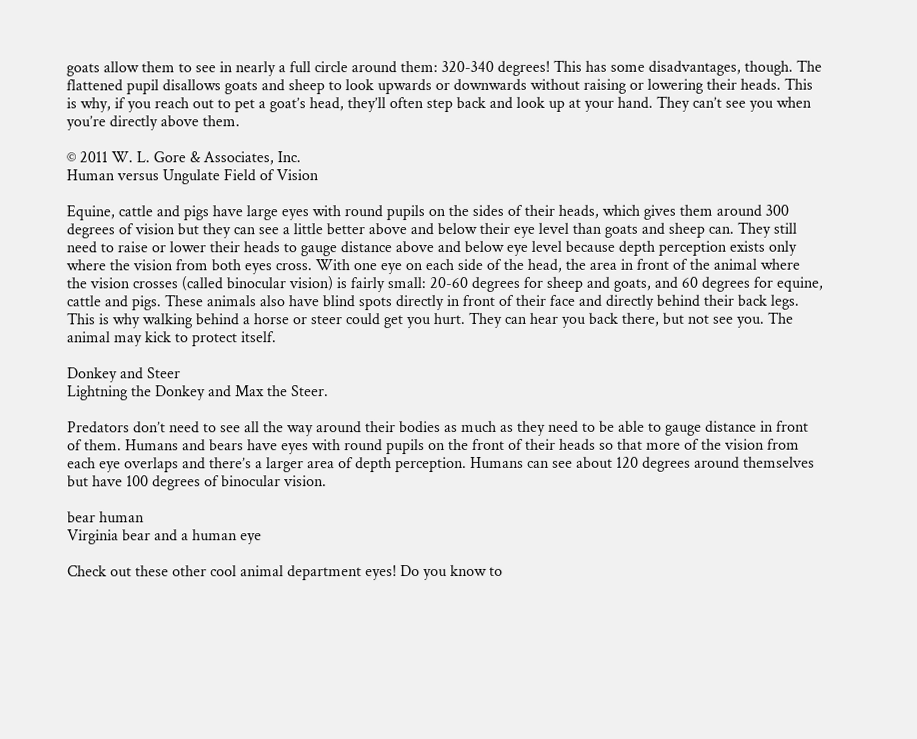goats allow them to see in nearly a full circle around them: 320-340 degrees! This has some disadvantages, though. The flattened pupil disallows goats and sheep to look upwards or downwards without raising or lowering their heads. This is why, if you reach out to pet a goat’s head, they’ll often step back and look up at your hand. They can’t see you when you’re directly above them.

© 2011 W. L. Gore & Associates, Inc.
Human versus Ungulate Field of Vision

Equine, cattle and pigs have large eyes with round pupils on the sides of their heads, which gives them around 300 degrees of vision but they can see a little better above and below their eye level than goats and sheep can. They still need to raise or lower their heads to gauge distance above and below eye level because depth perception exists only where the vision from both eyes cross. With one eye on each side of the head, the area in front of the animal where the vision crosses (called binocular vision) is fairly small: 20-60 degrees for sheep and goats, and 60 degrees for equine, cattle and pigs. These animals also have blind spots directly in front of their face and directly behind their back legs. This is why walking behind a horse or steer could get you hurt. They can hear you back there, but not see you. The animal may kick to protect itself.

Donkey and Steer
Lightning the Donkey and Max the Steer.

Predators don’t need to see all the way around their bodies as much as they need to be able to gauge distance in front of them. Humans and bears have eyes with round pupils on the front of their heads so that more of the vision from each eye overlaps and there’s a larger area of depth perception. Humans can see about 120 degrees around themselves but have 100 degrees of binocular vision.

bear human
Virginia bear and a human eye

Check out these other cool animal department eyes! Do you know to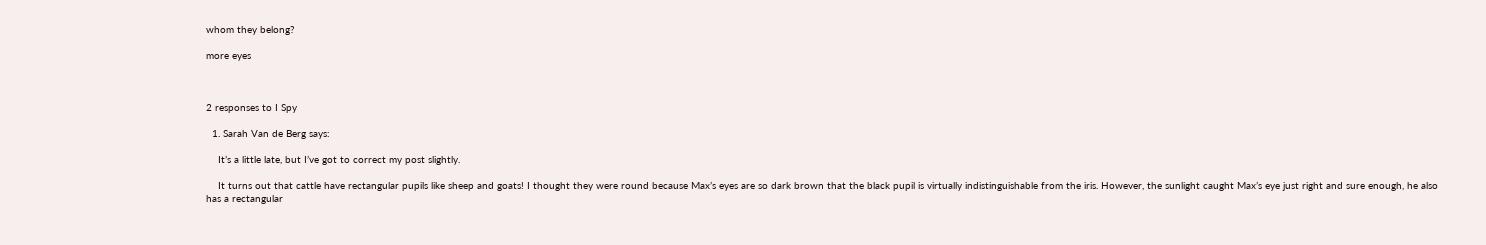whom they belong?

more eyes



2 responses to I Spy

  1. Sarah Van de Berg says:

    It’s a little late, but I’ve got to correct my post slightly.

    It turns out that cattle have rectangular pupils like sheep and goats! I thought they were round because Max’s eyes are so dark brown that the black pupil is virtually indistinguishable from the iris. However, the sunlight caught Max’s eye just right and sure enough, he also has a rectangular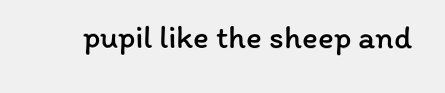pupil like the sheep and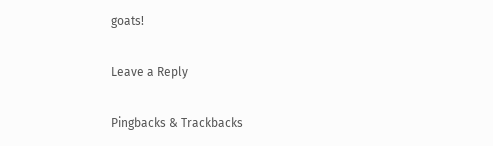goats!

Leave a Reply

Pingbacks & Trackbacks